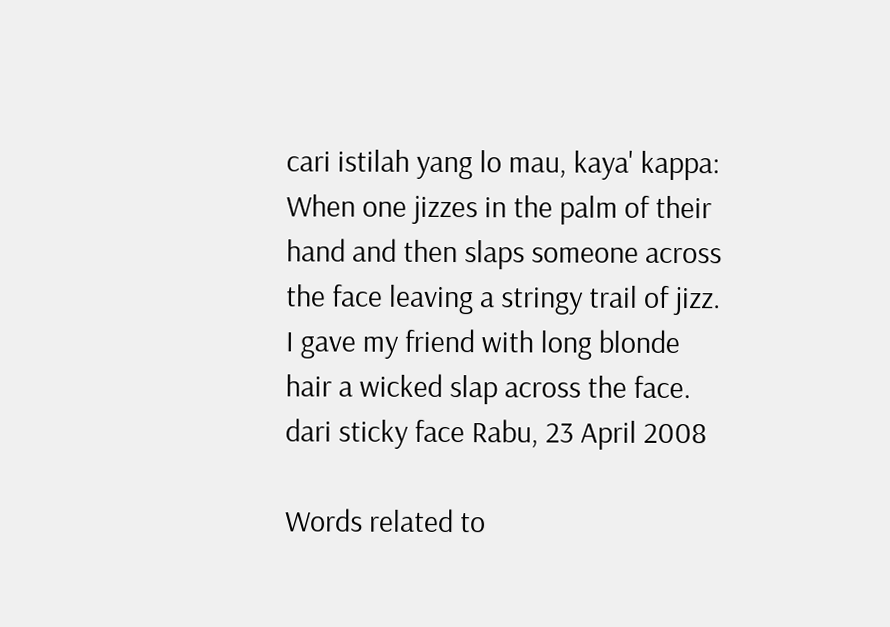cari istilah yang lo mau, kaya' kappa:
When one jizzes in the palm of their hand and then slaps someone across the face leaving a stringy trail of jizz.
I gave my friend with long blonde hair a wicked slap across the face.
dari sticky face Rabu, 23 April 2008

Words related to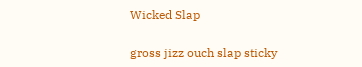Wicked Slap

gross jizz ouch slap sticky